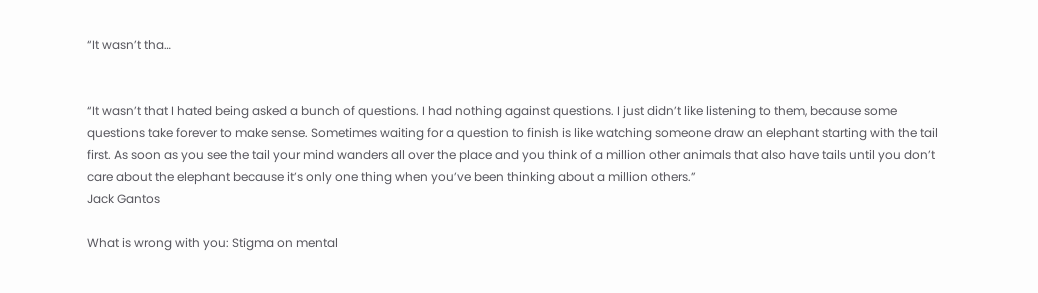“It wasn’t tha…


“It wasn’t that I hated being asked a bunch of questions. I had nothing against questions. I just didn’t like listening to them, because some questions take forever to make sense. Sometimes waiting for a question to finish is like watching someone draw an elephant starting with the tail first. As soon as you see the tail your mind wanders all over the place and you think of a million other animals that also have tails until you don’t care about the elephant because it’s only one thing when you’ve been thinking about a million others.”
Jack Gantos

What is wrong with you: Stigma on mental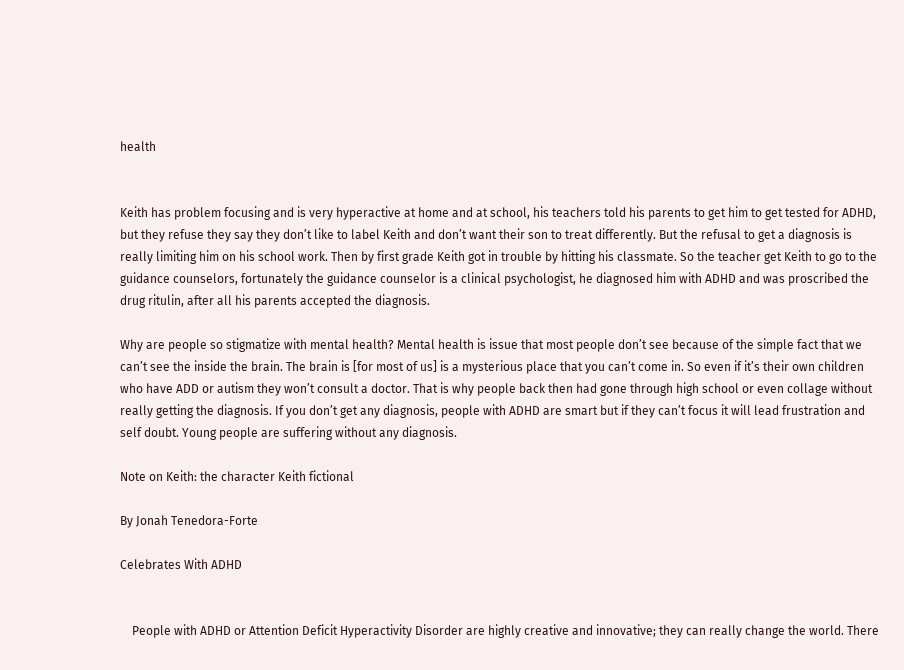health


Keith has problem focusing and is very hyperactive at home and at school, his teachers told his parents to get him to get tested for ADHD, but they refuse they say they don’t like to label Keith and don’t want their son to treat differently. But the refusal to get a diagnosis is really limiting him on his school work. Then by first grade Keith got in trouble by hitting his classmate. So the teacher get Keith to go to the guidance counselors, fortunately the guidance counselor is a clinical psychologist, he diagnosed him with ADHD and was proscribed the drug ritulin, after all his parents accepted the diagnosis.

Why are people so stigmatize with mental health? Mental health is issue that most people don’t see because of the simple fact that we can’t see the inside the brain. The brain is [for most of us] is a mysterious place that you can’t come in. So even if it’s their own children who have ADD or autism they won’t consult a doctor. That is why people back then had gone through high school or even collage without really getting the diagnosis. If you don’t get any diagnosis, people with ADHD are smart but if they can’t focus it will lead frustration and self doubt. Young people are suffering without any diagnosis.

Note on Keith: the character Keith fictional

By Jonah Tenedora-Forte

Celebrates With ADHD


    People with ADHD or Attention Deficit Hyperactivity Disorder are highly creative and innovative; they can really change the world. There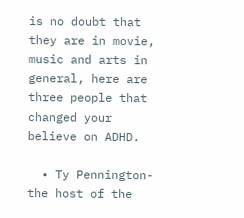is no doubt that they are in movie, music and arts in general, here are three people that changed your believe on ADHD.

  • Ty Pennington- the host of the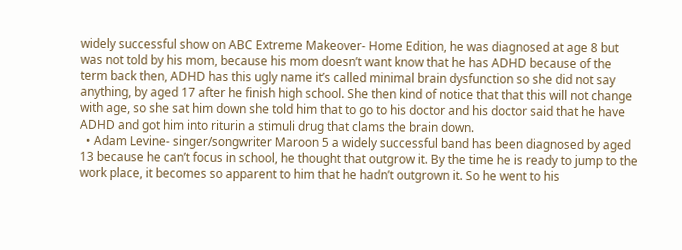widely successful show on ABC Extreme Makeover- Home Edition, he was diagnosed at age 8 but was not told by his mom, because his mom doesn’t want know that he has ADHD because of the term back then, ADHD has this ugly name it’s called minimal brain dysfunction so she did not say anything, by aged 17 after he finish high school. She then kind of notice that that this will not change with age, so she sat him down she told him that to go to his doctor and his doctor said that he have ADHD and got him into riturin a stimuli drug that clams the brain down.
  • Adam Levine- singer/songwriter Maroon 5 a widely successful band has been diagnosed by aged 13 because he can’t focus in school, he thought that outgrow it. By the time he is ready to jump to the work place, it becomes so apparent to him that he hadn’t outgrown it. So he went to his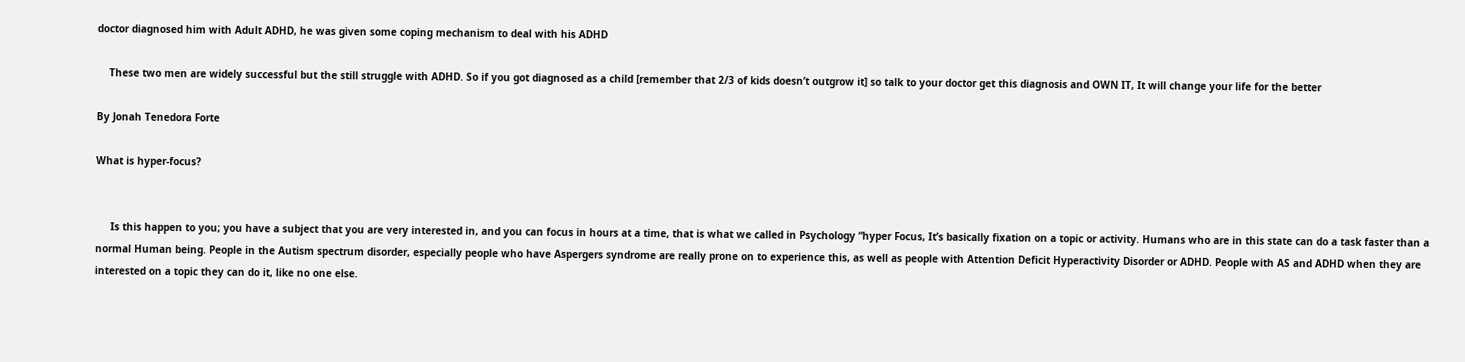doctor diagnosed him with Adult ADHD, he was given some coping mechanism to deal with his ADHD

    These two men are widely successful but the still struggle with ADHD. So if you got diagnosed as a child [remember that 2/3 of kids doesn’t outgrow it] so talk to your doctor get this diagnosis and OWN IT, It will change your life for the better

By Jonah Tenedora Forte

What is hyper-focus?


     Is this happen to you; you have a subject that you are very interested in, and you can focus in hours at a time, that is what we called in Psychology “hyper Focus, It’s basically fixation on a topic or activity. Humans who are in this state can do a task faster than a normal Human being. People in the Autism spectrum disorder, especially people who have Aspergers syndrome are really prone on to experience this, as well as people with Attention Deficit Hyperactivity Disorder or ADHD. People with AS and ADHD when they are interested on a topic they can do it, like no one else.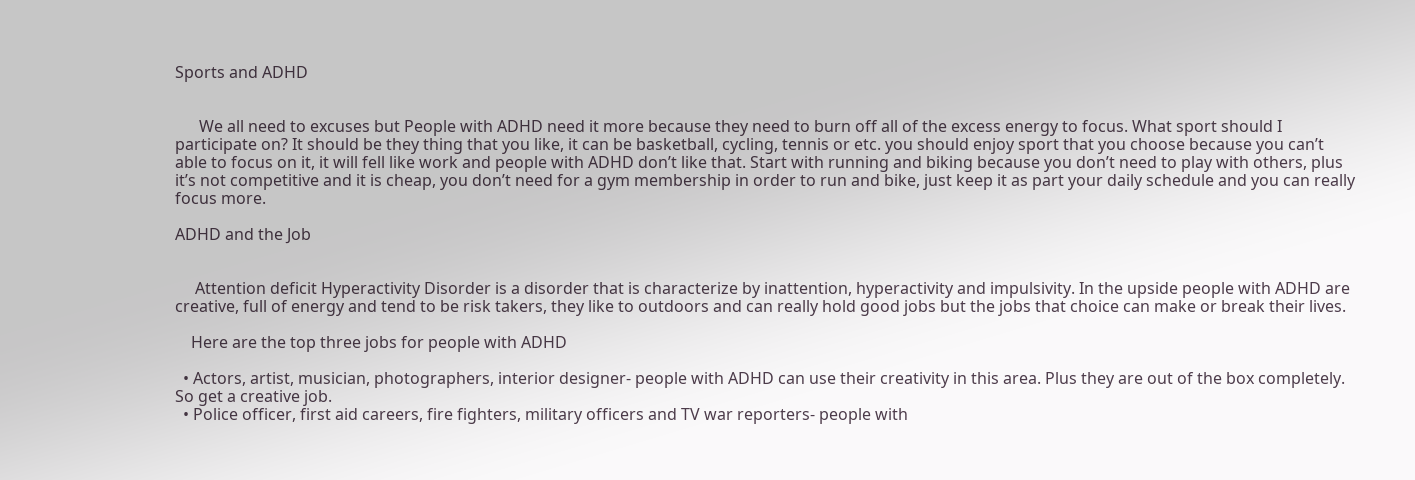Sports and ADHD


      We all need to excuses but People with ADHD need it more because they need to burn off all of the excess energy to focus. What sport should I participate on? It should be they thing that you like, it can be basketball, cycling, tennis or etc. you should enjoy sport that you choose because you can’t able to focus on it, it will fell like work and people with ADHD don’t like that. Start with running and biking because you don’t need to play with others, plus it’s not competitive and it is cheap, you don’t need for a gym membership in order to run and bike, just keep it as part your daily schedule and you can really focus more.

ADHD and the Job


     Attention deficit Hyperactivity Disorder is a disorder that is characterize by inattention, hyperactivity and impulsivity. In the upside people with ADHD are creative, full of energy and tend to be risk takers, they like to outdoors and can really hold good jobs but the jobs that choice can make or break their lives.

    Here are the top three jobs for people with ADHD

  • Actors, artist, musician, photographers, interior designer- people with ADHD can use their creativity in this area. Plus they are out of the box completely. So get a creative job.
  • Police officer, first aid careers, fire fighters, military officers and TV war reporters- people with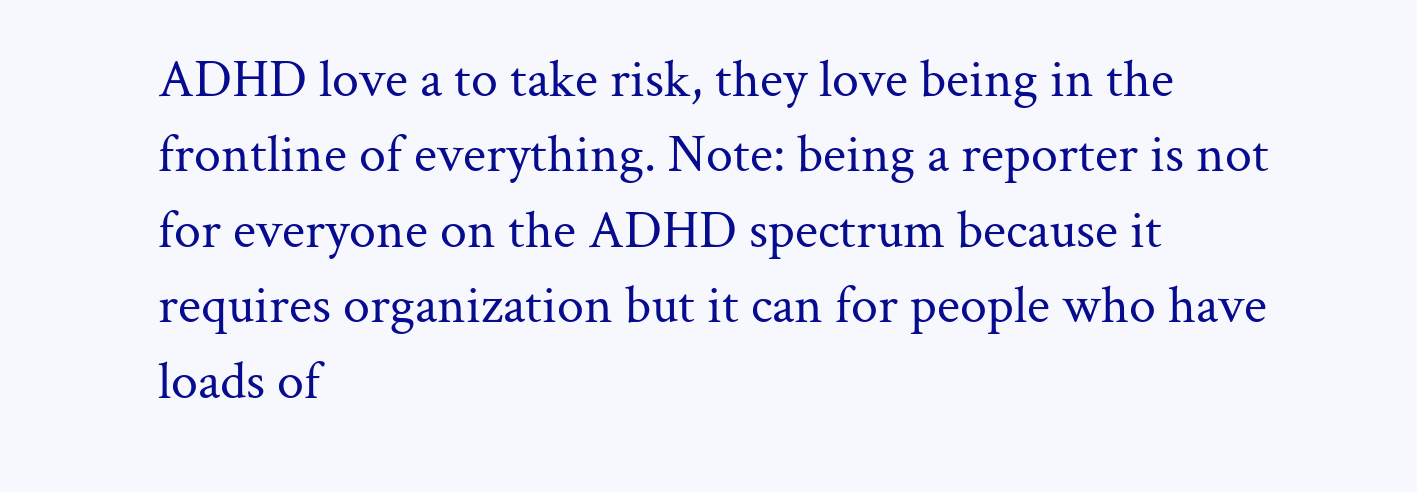ADHD love a to take risk, they love being in the frontline of everything. Note: being a reporter is not for everyone on the ADHD spectrum because it requires organization but it can for people who have loads of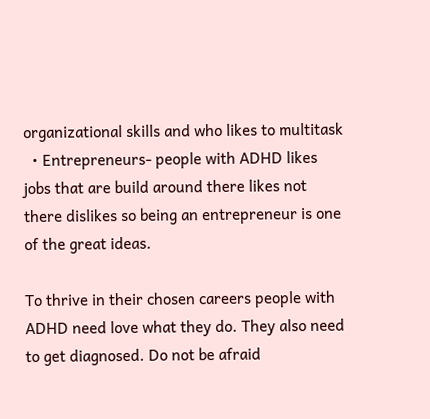organizational skills and who likes to multitask
  • Entrepreneurs- people with ADHD likes jobs that are build around there likes not there dislikes so being an entrepreneur is one of the great ideas.

To thrive in their chosen careers people with ADHD need love what they do. They also need to get diagnosed. Do not be afraid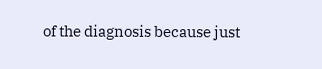of the diagnosis because just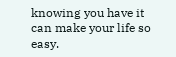knowing you have it can make your life so easy.